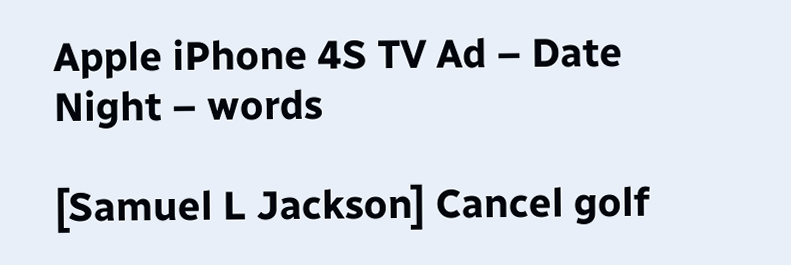Apple iPhone 4S TV Ad – Date Night – words

[Samuel L Jackson] Cancel golf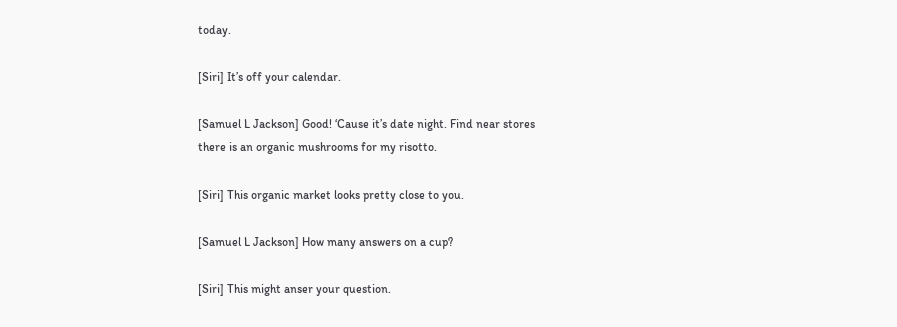today.

[Siri] It’s off your calendar.

[Samuel L Jackson] Good! ‘Cause it’s date night. Find near stores there is an organic mushrooms for my risotto.

[Siri] This organic market looks pretty close to you.

[Samuel L Jackson] How many answers on a cup?

[Siri] This might anser your question.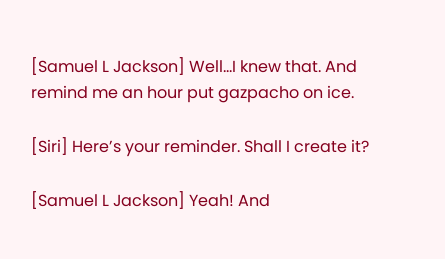[Samuel L Jackson] Well…I knew that. And remind me an hour put gazpacho on ice.

[Siri] Here’s your reminder. Shall I create it?

[Samuel L Jackson] Yeah! And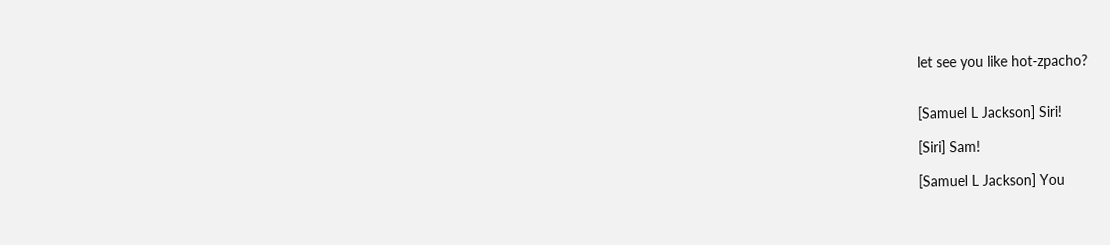let see you like hot-zpacho?


[Samuel L Jackson] Siri!

[Siri] Sam!

[Samuel L Jackson] You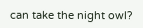can take the night owl?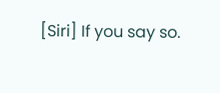[Siri] If you say so.